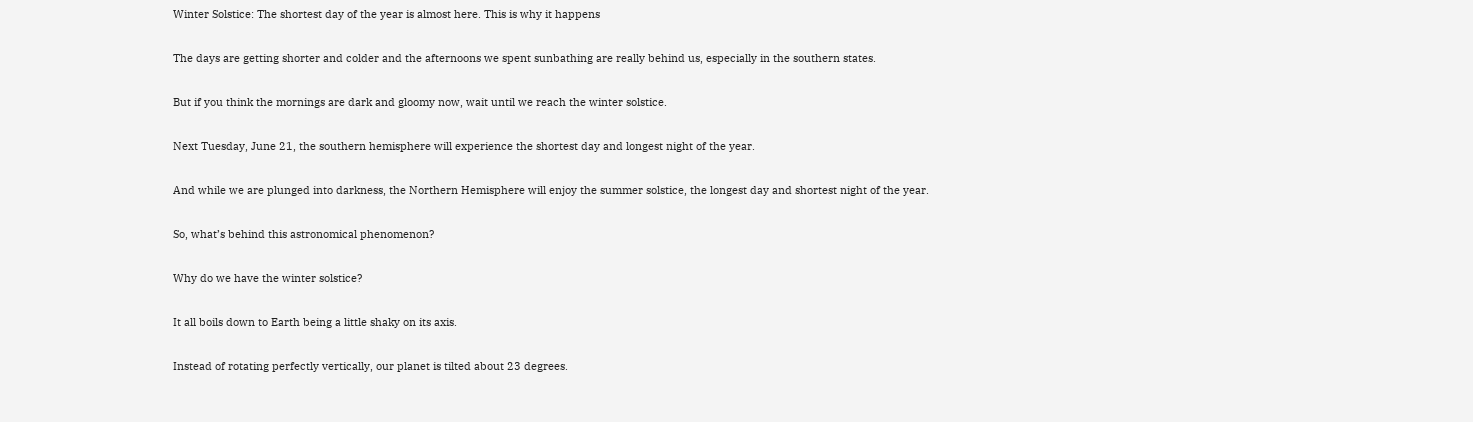Winter Solstice: The shortest day of the year is almost here. This is why it happens

The days are getting shorter and colder and the afternoons we spent sunbathing are really behind us, especially in the southern states.

But if you think the mornings are dark and gloomy now, wait until we reach the winter solstice.

Next Tuesday, June 21, the southern hemisphere will experience the shortest day and longest night of the year.

And while we are plunged into darkness, the Northern Hemisphere will enjoy the summer solstice, the longest day and shortest night of the year.

So, what’s behind this astronomical phenomenon?

Why do we have the winter solstice?

It all boils down to Earth being a little shaky on its axis.

Instead of rotating perfectly vertically, our planet is tilted about 23 degrees.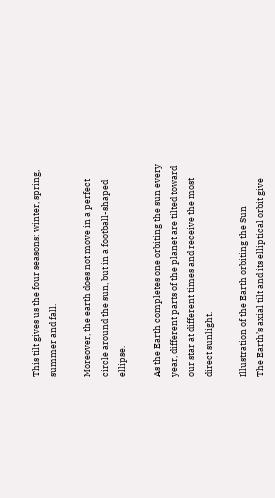This tilt gives us the four seasons: winter, spring, summer and fall.

Moreover, the earth does not move in a perfect circle around the sun, but in a football-shaped ellipse.

As the Earth completes one orbiting the sun every year, different parts of the planet are tilted toward our star at different times and receive the most direct sunlight.

Illustration of the Earth orbiting the Sun
The Earth’s axial tilt and its elliptical orbit give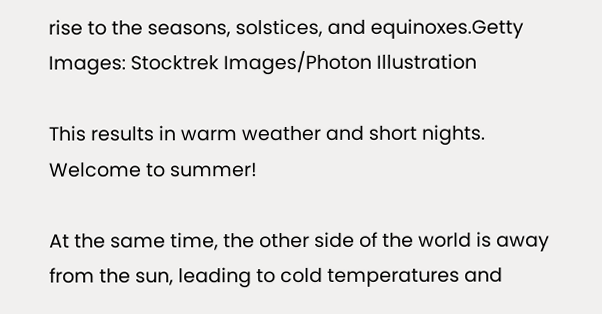rise to the seasons, solstices, and equinoxes.Getty Images: Stocktrek Images/Photon Illustration

This results in warm weather and short nights. Welcome to summer!

At the same time, the other side of the world is away from the sun, leading to cold temperatures and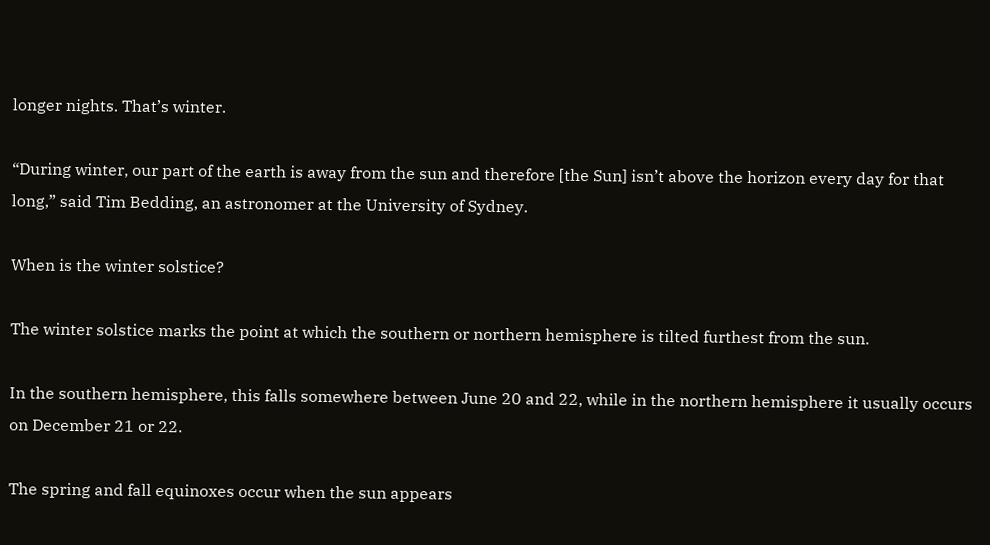longer nights. That’s winter.

“During winter, our part of the earth is away from the sun and therefore [the Sun] isn’t above the horizon every day for that long,” said Tim Bedding, an astronomer at the University of Sydney.

When is the winter solstice?

The winter solstice marks the point at which the southern or northern hemisphere is tilted furthest from the sun.

In the southern hemisphere, this falls somewhere between June 20 and 22, while in the northern hemisphere it usually occurs on December 21 or 22.

The spring and fall equinoxes occur when the sun appears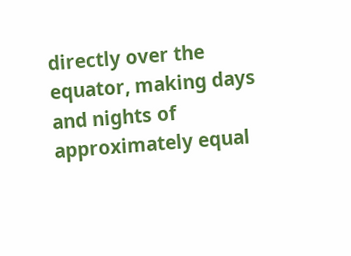directly over the equator, making days and nights of approximately equal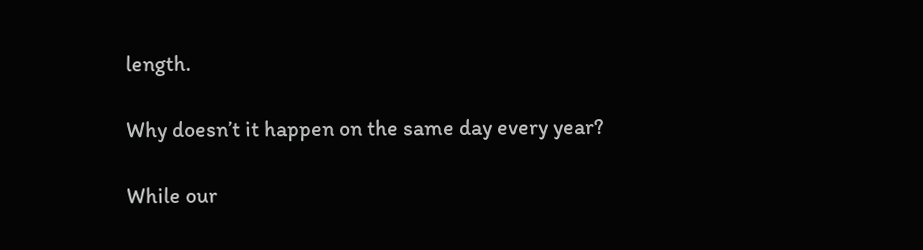length.

Why doesn’t it happen on the same day every year?

While our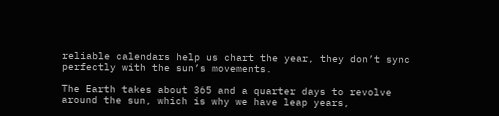reliable calendars help us chart the year, they don’t sync perfectly with the sun’s movements.

The Earth takes about 365 and a quarter days to revolve around the sun, which is why we have leap years,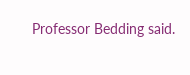Professor Bedding said.